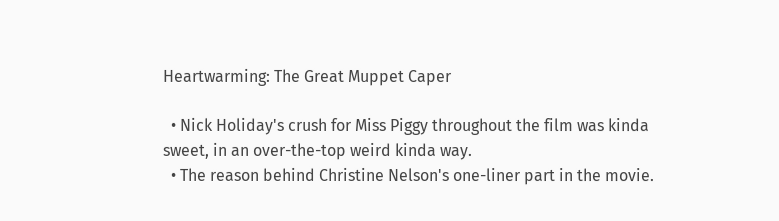Heartwarming: The Great Muppet Caper

  • Nick Holiday's crush for Miss Piggy throughout the film was kinda sweet, in an over-the-top weird kinda way.
  • The reason behind Christine Nelson's one-liner part in the movie.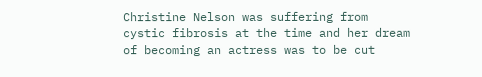Christine Nelson was suffering from cystic fibrosis at the time and her dream of becoming an actress was to be cut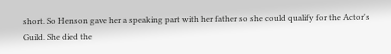short. So Henson gave her a speaking part with her father so she could qualify for the Actor's Guild. She died the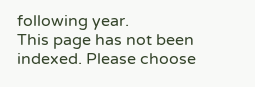following year.
This page has not been indexed. Please choose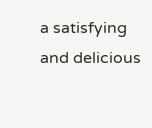a satisfying and delicious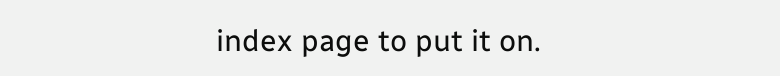index page to put it on.